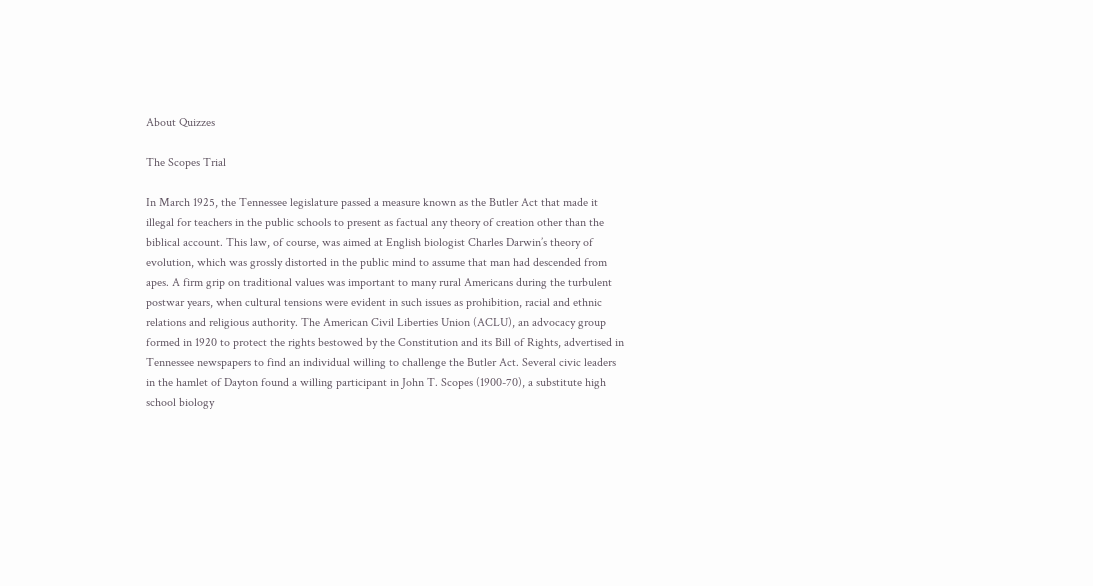About Quizzes

The Scopes Trial

In March 1925, the Tennessee legislature passed a measure known as the Butler Act that made it illegal for teachers in the public schools to present as factual any theory of creation other than the biblical account. This law, of course, was aimed at English biologist Charles Darwin’s theory of evolution, which was grossly distorted in the public mind to assume that man had descended from apes. A firm grip on traditional values was important to many rural Americans during the turbulent postwar years, when cultural tensions were evident in such issues as prohibition, racial and ethnic relations and religious authority. The American Civil Liberties Union (ACLU), an advocacy group formed in 1920 to protect the rights bestowed by the Constitution and its Bill of Rights, advertised in Tennessee newspapers to find an individual willing to challenge the Butler Act. Several civic leaders in the hamlet of Dayton found a willing participant in John T. Scopes (1900-70), a substitute high school biology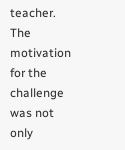teacher. The motivation for the challenge was not only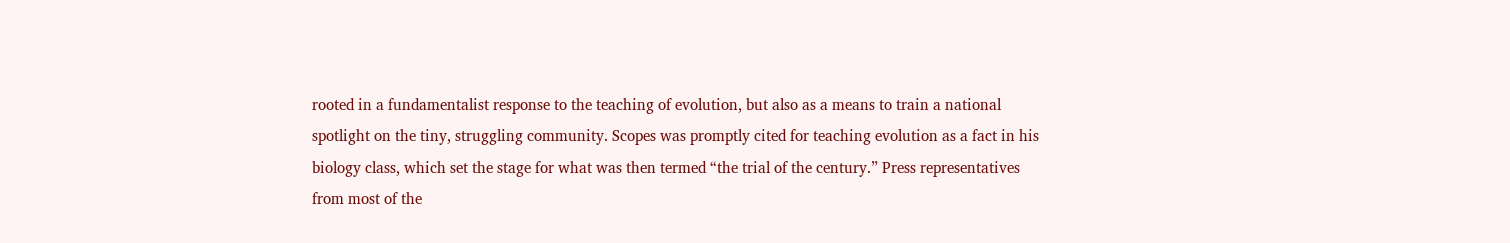rooted in a fundamentalist response to the teaching of evolution, but also as a means to train a national spotlight on the tiny, struggling community. Scopes was promptly cited for teaching evolution as a fact in his biology class, which set the stage for what was then termed “the trial of the century.” Press representatives from most of the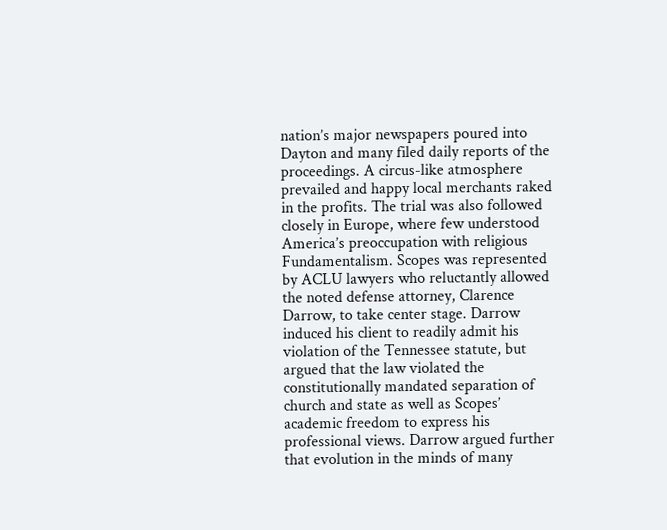nation’s major newspapers poured into Dayton and many filed daily reports of the proceedings. A circus-like atmosphere prevailed and happy local merchants raked in the profits. The trial was also followed closely in Europe, where few understood America’s preoccupation with religious Fundamentalism. Scopes was represented by ACLU lawyers who reluctantly allowed the noted defense attorney, Clarence Darrow, to take center stage. Darrow induced his client to readily admit his violation of the Tennessee statute, but argued that the law violated the constitutionally mandated separation of church and state as well as Scopes’ academic freedom to express his professional views. Darrow argued further that evolution in the minds of many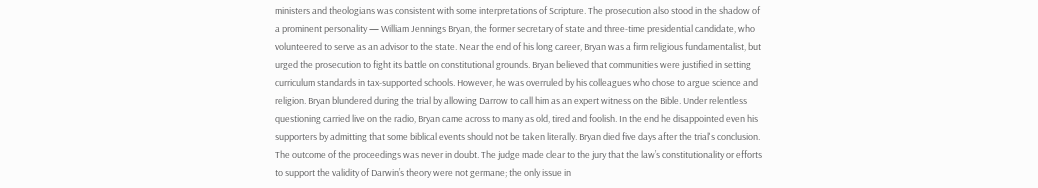ministers and theologians was consistent with some interpretations of Scripture. The prosecution also stood in the shadow of a prominent personality — William Jennings Bryan, the former secretary of state and three-time presidential candidate, who volunteered to serve as an advisor to the state. Near the end of his long career, Bryan was a firm religious fundamentalist, but urged the prosecution to fight its battle on constitutional grounds. Bryan believed that communities were justified in setting curriculum standards in tax-supported schools. However, he was overruled by his colleagues who chose to argue science and religion. Bryan blundered during the trial by allowing Darrow to call him as an expert witness on the Bible. Under relentless questioning carried live on the radio, Bryan came across to many as old, tired and foolish. In the end he disappointed even his supporters by admitting that some biblical events should not be taken literally. Bryan died five days after the trial's conclusion. The outcome of the proceedings was never in doubt. The judge made clear to the jury that the law’s constitutionality or efforts to support the validity of Darwin’s theory were not germane; the only issue in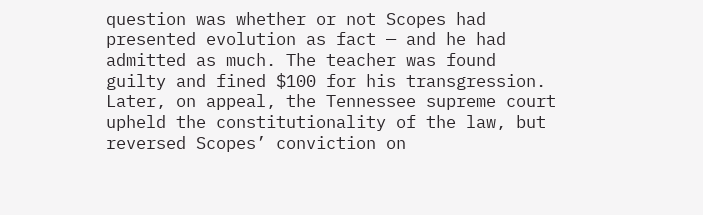question was whether or not Scopes had presented evolution as fact — and he had admitted as much. The teacher was found guilty and fined $100 for his transgression. Later, on appeal, the Tennessee supreme court upheld the constitutionality of the law, but reversed Scopes’ conviction on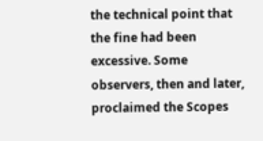the technical point that the fine had been excessive. Some observers, then and later, proclaimed the Scopes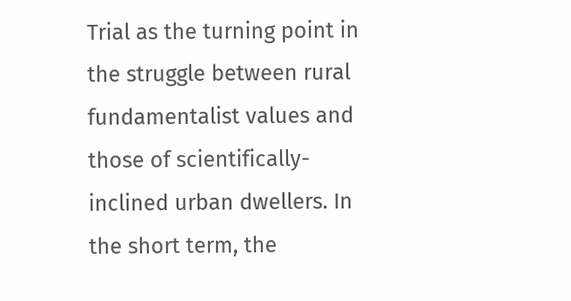Trial as the turning point in the struggle between rural fundamentalist values and those of scientifically-inclined urban dwellers. In the short term, the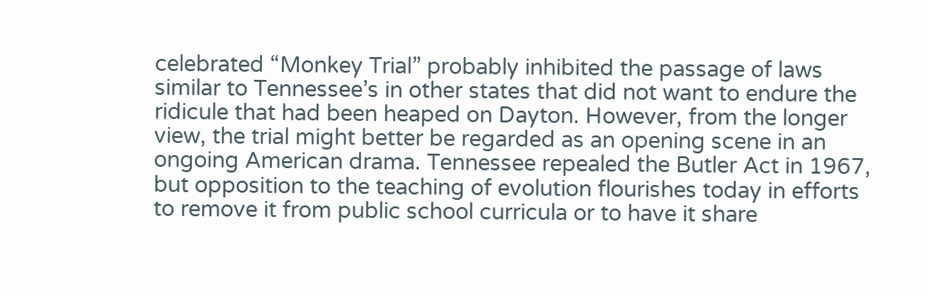celebrated “Monkey Trial” probably inhibited the passage of laws similar to Tennessee’s in other states that did not want to endure the ridicule that had been heaped on Dayton. However, from the longer view, the trial might better be regarded as an opening scene in an ongoing American drama. Tennessee repealed the Butler Act in 1967, but opposition to the teaching of evolution flourishes today in efforts to remove it from public school curricula or to have it share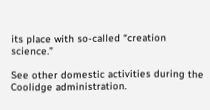its place with so-called “creation science.”

See other domestic activities during the Coolidge administration.